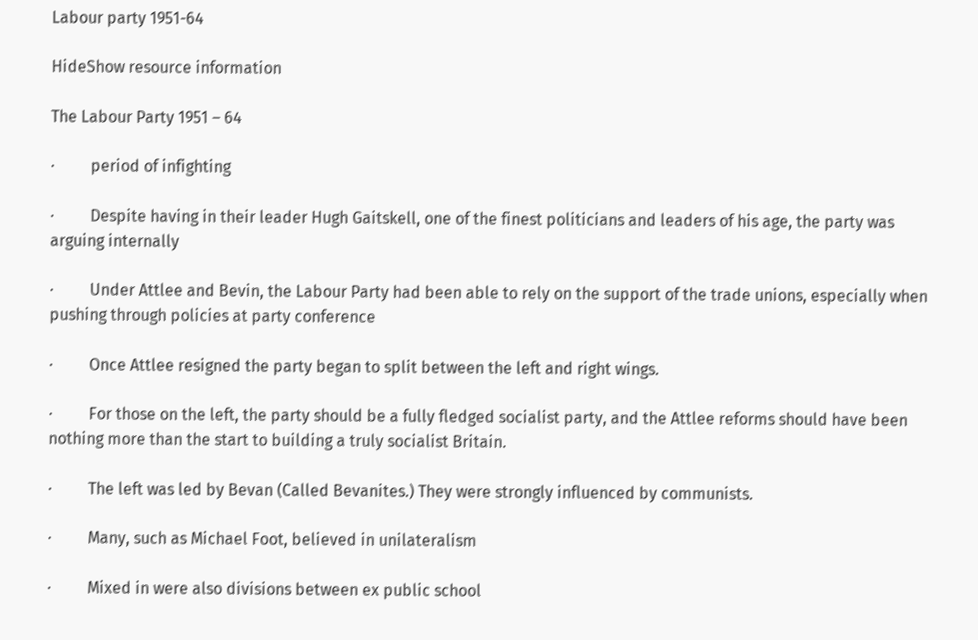Labour party 1951-64

HideShow resource information

The Labour Party 1951 – 64

·         period of infighting

·         Despite having in their leader Hugh Gaitskell, one of the finest politicians and leaders of his age, the party was arguing internally

·         Under Attlee and Bevin, the Labour Party had been able to rely on the support of the trade unions, especially when pushing through policies at party conference

·         Once Attlee resigned the party began to split between the left and right wings.

·         For those on the left, the party should be a fully fledged socialist party, and the Attlee reforms should have been nothing more than the start to building a truly socialist Britain.

·         The left was led by Bevan (Called Bevanites.) They were strongly influenced by communists.

·         Many, such as Michael Foot, believed in unilateralism

·         Mixed in were also divisions between ex public school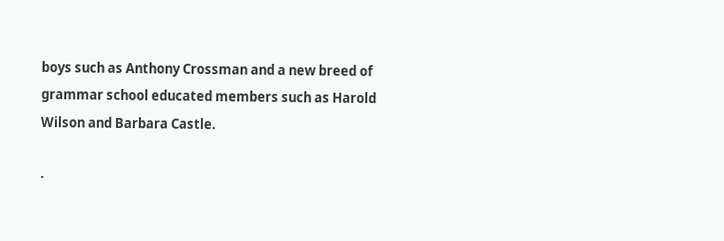boys such as Anthony Crossman and a new breed of grammar school educated members such as Harold Wilson and Barbara Castle.

·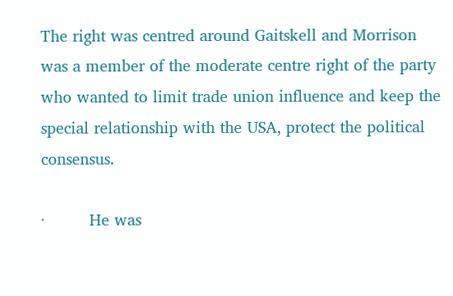The right was centred around Gaitskell and Morrison was a member of the moderate centre right of the party who wanted to limit trade union influence and keep the special relationship with the USA, protect the political consensus.

·         He was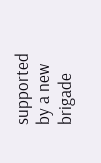supported by a new brigade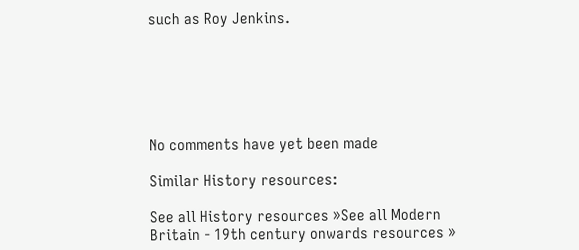such as Roy Jenkins.






No comments have yet been made

Similar History resources:

See all History resources »See all Modern Britain - 19th century onwards resources »